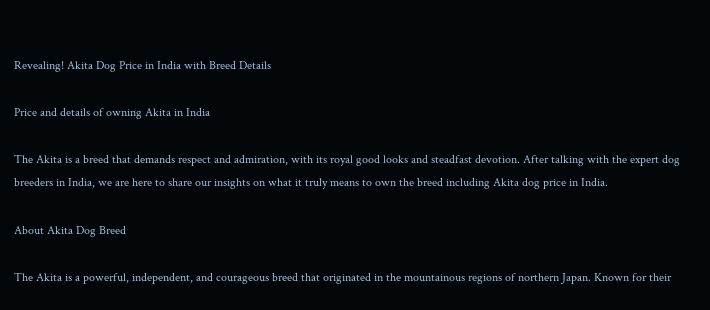Revealing! Akita Dog Price in India with Breed Details

Price and details of owning Akita in India

The Akita is a breed that demands respect and admiration, with its royal good looks and steadfast devotion. After talking with the expert dog breeders in India, we are here to share our insights on what it truly means to own the breed including Akita dog price in India.

About Akita Dog Breed

The Akita is a powerful, independent, and courageous breed that originated in the mountainous regions of northern Japan. Known for their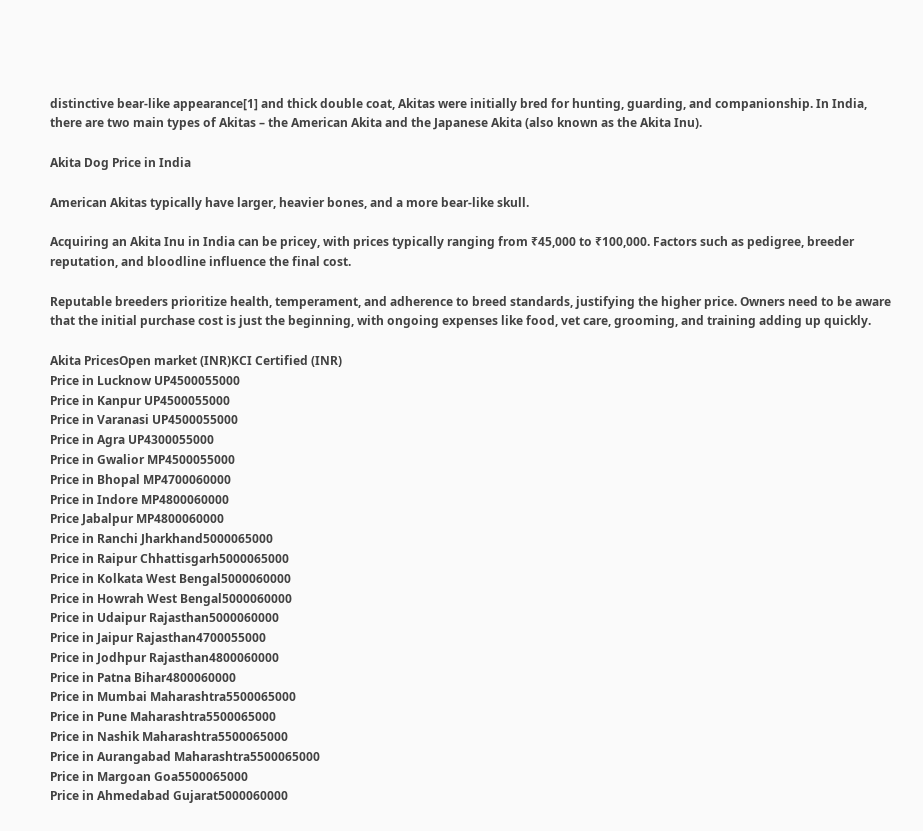distinctive bear-like appearance[1] and thick double coat, Akitas were initially bred for hunting, guarding, and companionship. In India, there are two main types of Akitas – the American Akita and the Japanese Akita (also known as the Akita Inu).

Akita Dog Price in India

American Akitas typically have larger, heavier bones, and a more bear-like skull.

Acquiring an Akita Inu in India can be pricey, with prices typically ranging from ₹45,000 to ₹100,000. Factors such as pedigree, breeder reputation, and bloodline influence the final cost.

Reputable breeders prioritize health, temperament, and adherence to breed standards, justifying the higher price. Owners need to be aware that the initial purchase cost is just the beginning, with ongoing expenses like food, vet care, grooming, and training adding up quickly.

Akita PricesOpen market (INR)KCI Certified (INR)
Price in Lucknow UP4500055000
Price in Kanpur UP4500055000
Price in Varanasi UP4500055000
Price in Agra UP4300055000
Price in Gwalior MP4500055000
Price in Bhopal MP4700060000
Price in Indore MP4800060000
Price Jabalpur MP4800060000
Price in Ranchi Jharkhand5000065000
Price in Raipur Chhattisgarh5000065000
Price in Kolkata West Bengal5000060000
Price in Howrah West Bengal5000060000
Price in Udaipur Rajasthan5000060000
Price in Jaipur Rajasthan4700055000
Price in Jodhpur Rajasthan4800060000
Price in Patna Bihar4800060000
Price in Mumbai Maharashtra5500065000
Price in Pune Maharashtra5500065000
Price in Nashik Maharashtra5500065000
Price in Aurangabad Maharashtra5500065000
Price in Margoan Goa5500065000
Price in Ahmedabad Gujarat5000060000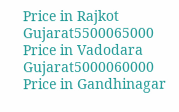Price in Rajkot Gujarat5500065000
Price in Vadodara Gujarat5000060000
Price in Gandhinagar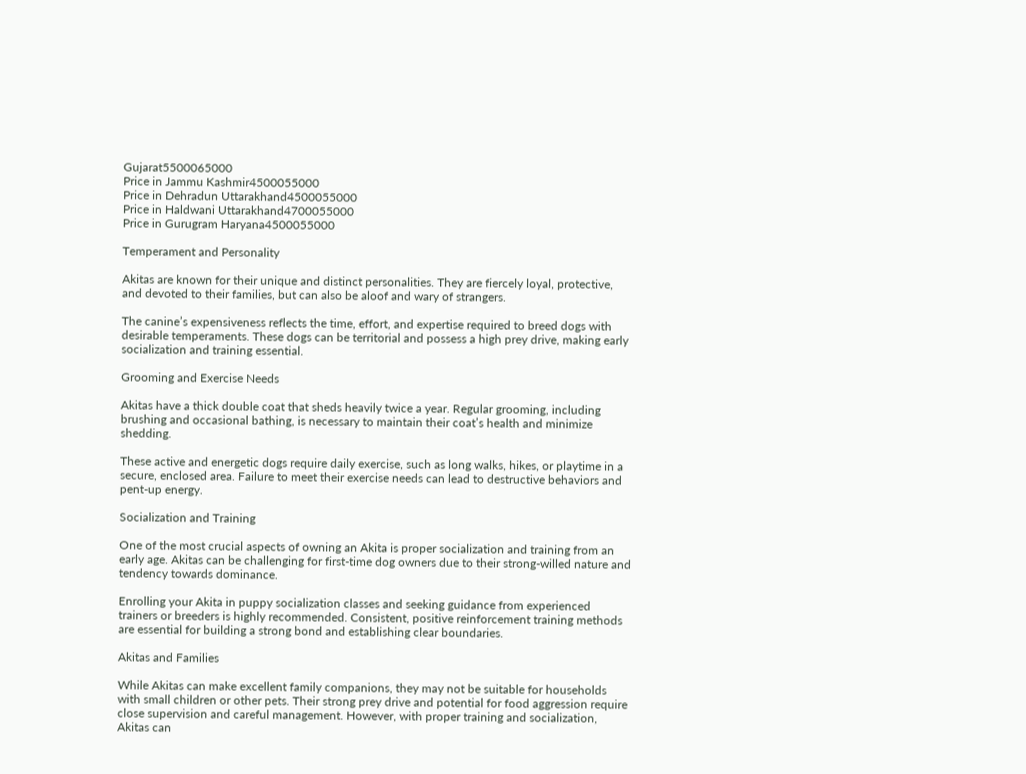Gujarat5500065000
Price in Jammu Kashmir4500055000
Price in Dehradun Uttarakhand4500055000
Price in Haldwani Uttarakhand4700055000
Price in Gurugram Haryana4500055000

Temperament and Personality

Akitas are known for their unique and distinct personalities. They are fiercely loyal, protective, and devoted to their families, but can also be aloof and wary of strangers.

The canine’s expensiveness reflects the time, effort, and expertise required to breed dogs with desirable temperaments. These dogs can be territorial and possess a high prey drive, making early socialization and training essential.

Grooming and Exercise Needs

Akitas have a thick double coat that sheds heavily twice a year. Regular grooming, including brushing and occasional bathing, is necessary to maintain their coat’s health and minimize shedding.

These active and energetic dogs require daily exercise, such as long walks, hikes, or playtime in a secure, enclosed area. Failure to meet their exercise needs can lead to destructive behaviors and pent-up energy.

Socialization and Training

One of the most crucial aspects of owning an Akita is proper socialization and training from an early age. Akitas can be challenging for first-time dog owners due to their strong-willed nature and tendency towards dominance.

Enrolling your Akita in puppy socialization classes and seeking guidance from experienced trainers or breeders is highly recommended. Consistent, positive reinforcement training methods are essential for building a strong bond and establishing clear boundaries.

Akitas and Families

While Akitas can make excellent family companions, they may not be suitable for households with small children or other pets. Their strong prey drive and potential for food aggression require close supervision and careful management. However, with proper training and socialization, Akitas can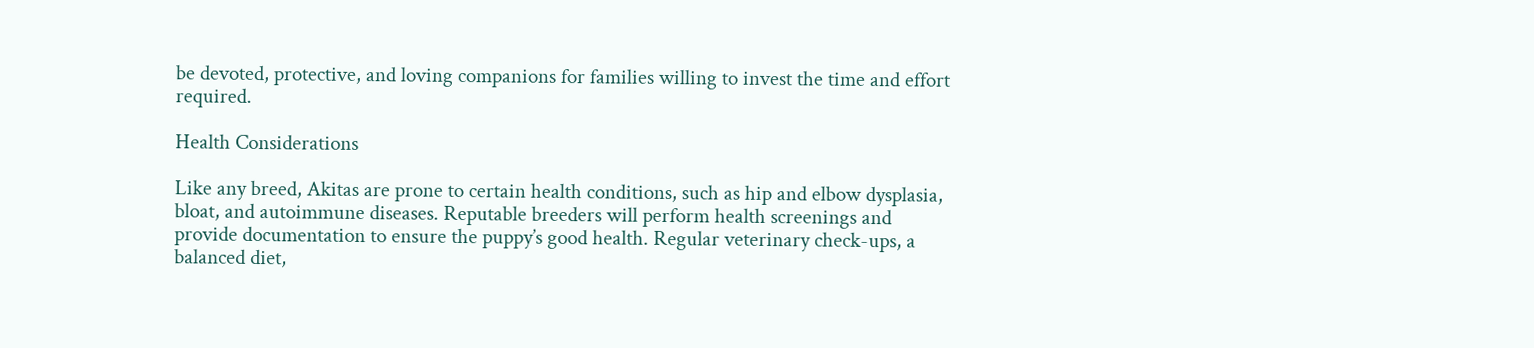be devoted, protective, and loving companions for families willing to invest the time and effort required.

Health Considerations

Like any breed, Akitas are prone to certain health conditions, such as hip and elbow dysplasia, bloat, and autoimmune diseases. Reputable breeders will perform health screenings and provide documentation to ensure the puppy’s good health. Regular veterinary check-ups, a balanced diet,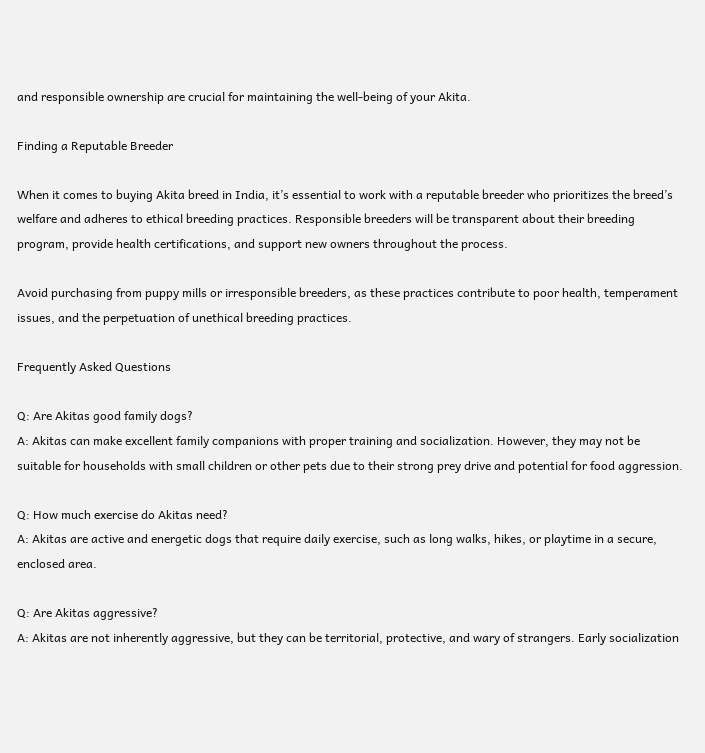and responsible ownership are crucial for maintaining the well-being of your Akita.

Finding a Reputable Breeder

When it comes to buying Akita breed in India, it’s essential to work with a reputable breeder who prioritizes the breed’s welfare and adheres to ethical breeding practices. Responsible breeders will be transparent about their breeding program, provide health certifications, and support new owners throughout the process.

Avoid purchasing from puppy mills or irresponsible breeders, as these practices contribute to poor health, temperament issues, and the perpetuation of unethical breeding practices.

Frequently Asked Questions

Q: Are Akitas good family dogs?
A: Akitas can make excellent family companions with proper training and socialization. However, they may not be suitable for households with small children or other pets due to their strong prey drive and potential for food aggression.

Q: How much exercise do Akitas need?
A: Akitas are active and energetic dogs that require daily exercise, such as long walks, hikes, or playtime in a secure, enclosed area.

Q: Are Akitas aggressive?
A: Akitas are not inherently aggressive, but they can be territorial, protective, and wary of strangers. Early socialization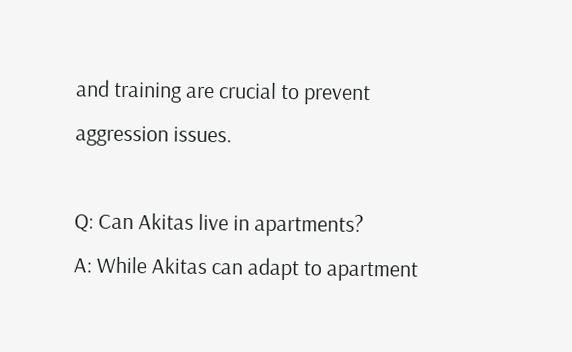and training are crucial to prevent aggression issues.

Q: Can Akitas live in apartments?
A: While Akitas can adapt to apartment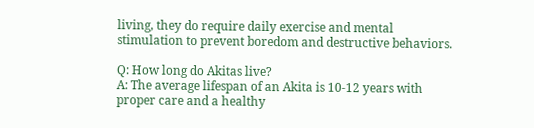living, they do require daily exercise and mental stimulation to prevent boredom and destructive behaviors.

Q: How long do Akitas live?
A: The average lifespan of an Akita is 10-12 years with proper care and a healthy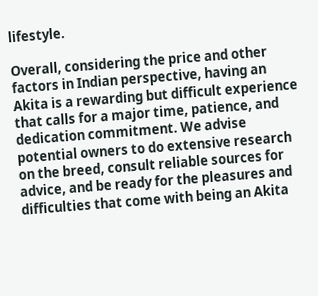lifestyle.

Overall, considering the price and other factors in Indian perspective, having an Akita is a rewarding but difficult experience that calls for a major time, patience, and dedication commitment. We advise potential owners to do extensive research on the breed, consult reliable sources for advice, and be ready for the pleasures and difficulties that come with being an Akita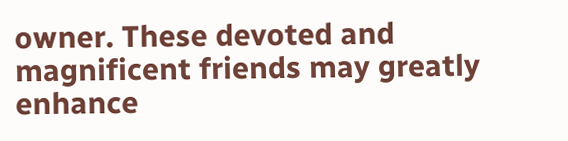owner. These devoted and magnificent friends may greatly enhance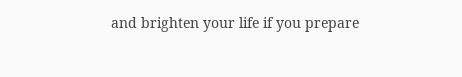and brighten your life if you prepare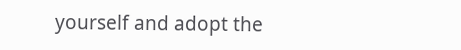yourself and adopt the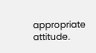appropriate attitude.